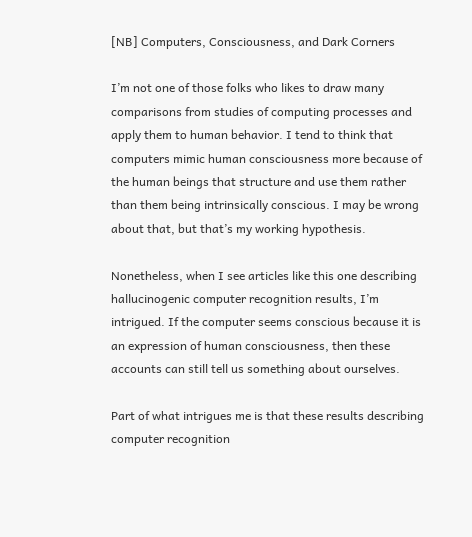[NB] Computers, Consciousness, and Dark Corners

I’m not one of those folks who likes to draw many comparisons from studies of computing processes and apply them to human behavior. I tend to think that computers mimic human consciousness more because of the human beings that structure and use them rather than them being intrinsically conscious. I may be wrong about that, but that’s my working hypothesis.

Nonetheless, when I see articles like this one describing hallucinogenic computer recognition results, I’m intrigued. If the computer seems conscious because it is an expression of human consciousness, then these accounts can still tell us something about ourselves.

Part of what intrigues me is that these results describing computer recognition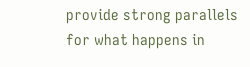provide strong parallels for what happens in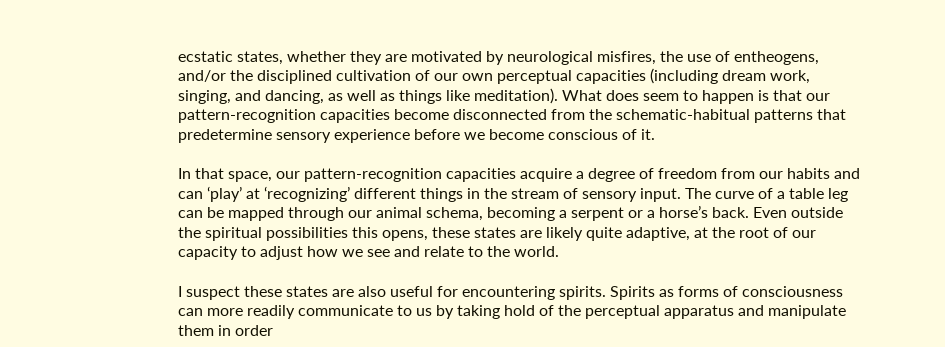ecstatic states, whether they are motivated by neurological misfires, the use of entheogens, and/or the disciplined cultivation of our own perceptual capacities (including dream work, singing, and dancing, as well as things like meditation). What does seem to happen is that our pattern-recognition capacities become disconnected from the schematic-habitual patterns that predetermine sensory experience before we become conscious of it.

In that space, our pattern-recognition capacities acquire a degree of freedom from our habits and can ‘play’ at ‘recognizing’ different things in the stream of sensory input. The curve of a table leg can be mapped through our animal schema, becoming a serpent or a horse’s back. Even outside the spiritual possibilities this opens, these states are likely quite adaptive, at the root of our capacity to adjust how we see and relate to the world.

I suspect these states are also useful for encountering spirits. Spirits as forms of consciousness can more readily communicate to us by taking hold of the perceptual apparatus and manipulate them in order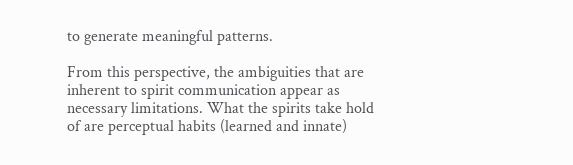to generate meaningful patterns.

From this perspective, the ambiguities that are inherent to spirit communication appear as necessary limitations. What the spirits take hold of are perceptual habits (learned and innate)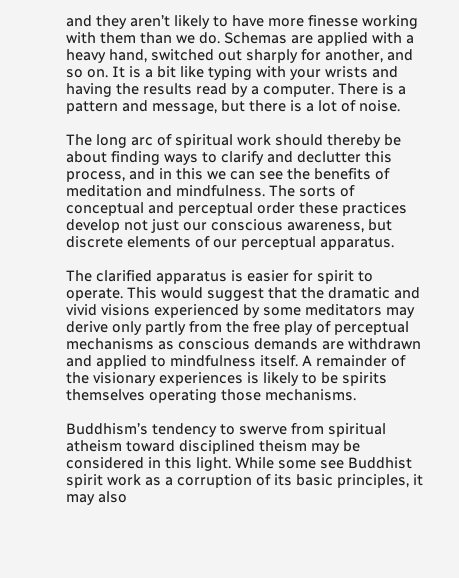and they aren’t likely to have more finesse working with them than we do. Schemas are applied with a heavy hand, switched out sharply for another, and so on. It is a bit like typing with your wrists and having the results read by a computer. There is a pattern and message, but there is a lot of noise.

The long arc of spiritual work should thereby be about finding ways to clarify and declutter this process, and in this we can see the benefits of meditation and mindfulness. The sorts of conceptual and perceptual order these practices develop not just our conscious awareness, but discrete elements of our perceptual apparatus.

The clarified apparatus is easier for spirit to operate. This would suggest that the dramatic and vivid visions experienced by some meditators may derive only partly from the free play of perceptual mechanisms as conscious demands are withdrawn and applied to mindfulness itself. A remainder of the visionary experiences is likely to be spirits themselves operating those mechanisms.

Buddhism’s tendency to swerve from spiritual atheism toward disciplined theism may be considered in this light. While some see Buddhist spirit work as a corruption of its basic principles, it may also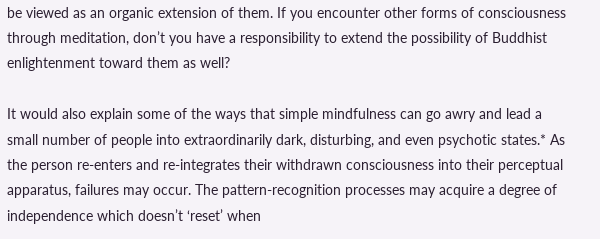be viewed as an organic extension of them. If you encounter other forms of consciousness through meditation, don’t you have a responsibility to extend the possibility of Buddhist enlightenment toward them as well?

It would also explain some of the ways that simple mindfulness can go awry and lead a small number of people into extraordinarily dark, disturbing, and even psychotic states.* As the person re-enters and re-integrates their withdrawn consciousness into their perceptual apparatus, failures may occur. The pattern-recognition processes may acquire a degree of independence which doesn’t ‘reset’ when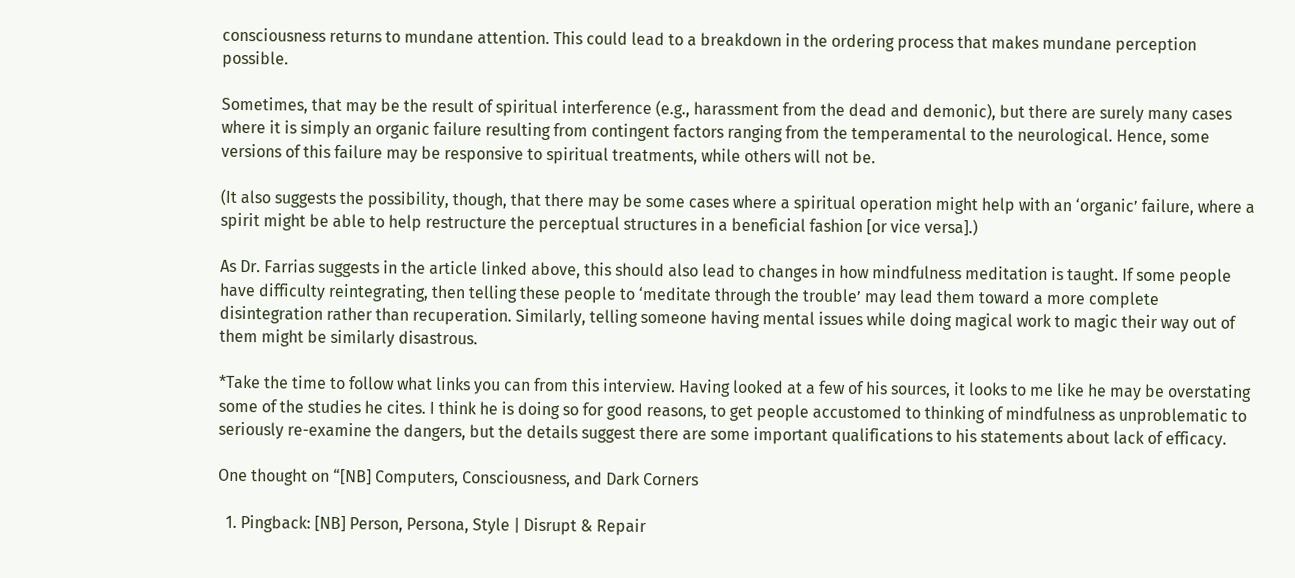consciousness returns to mundane attention. This could lead to a breakdown in the ordering process that makes mundane perception possible.

Sometimes, that may be the result of spiritual interference (e.g., harassment from the dead and demonic), but there are surely many cases where it is simply an organic failure resulting from contingent factors ranging from the temperamental to the neurological. Hence, some versions of this failure may be responsive to spiritual treatments, while others will not be.

(It also suggests the possibility, though, that there may be some cases where a spiritual operation might help with an ‘organic’ failure, where a spirit might be able to help restructure the perceptual structures in a beneficial fashion [or vice versa].)

As Dr. Farrias suggests in the article linked above, this should also lead to changes in how mindfulness meditation is taught. If some people have difficulty reintegrating, then telling these people to ‘meditate through the trouble’ may lead them toward a more complete disintegration rather than recuperation. Similarly, telling someone having mental issues while doing magical work to magic their way out of them might be similarly disastrous.

*Take the time to follow what links you can from this interview. Having looked at a few of his sources, it looks to me like he may be overstating some of the studies he cites. I think he is doing so for good reasons, to get people accustomed to thinking of mindfulness as unproblematic to seriously re-examine the dangers, but the details suggest there are some important qualifications to his statements about lack of efficacy.

One thought on “[NB] Computers, Consciousness, and Dark Corners

  1. Pingback: [NB] Person, Persona, Style | Disrupt & Repair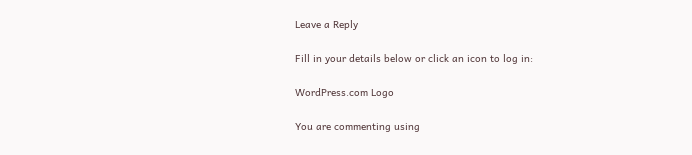Leave a Reply

Fill in your details below or click an icon to log in:

WordPress.com Logo

You are commenting using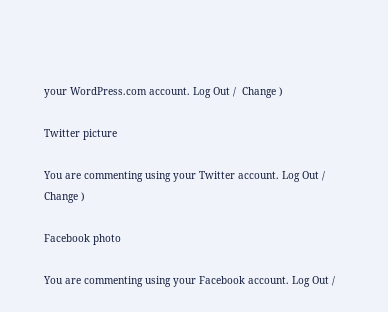your WordPress.com account. Log Out /  Change )

Twitter picture

You are commenting using your Twitter account. Log Out /  Change )

Facebook photo

You are commenting using your Facebook account. Log Out /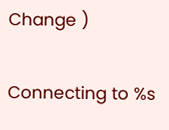Change )

Connecting to %s